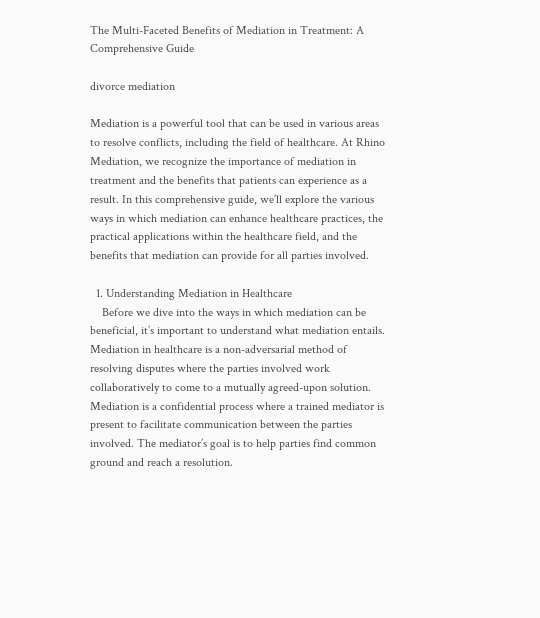The Multi-Faceted Benefits of Mediation in Treatment: A Comprehensive Guide

divorce mediation

Mediation is a powerful tool that can be used in various areas to resolve conflicts, including the field of healthcare. At Rhino Mediation, we recognize the importance of mediation in treatment and the benefits that patients can experience as a result. In this comprehensive guide, we’ll explore the various ways in which mediation can enhance healthcare practices, the practical applications within the healthcare field, and the benefits that mediation can provide for all parties involved.

  1. Understanding Mediation in Healthcare
    Before we dive into the ways in which mediation can be beneficial, it’s important to understand what mediation entails. Mediation in healthcare is a non-adversarial method of resolving disputes where the parties involved work collaboratively to come to a mutually agreed-upon solution. Mediation is a confidential process where a trained mediator is present to facilitate communication between the parties involved. The mediator’s goal is to help parties find common ground and reach a resolution.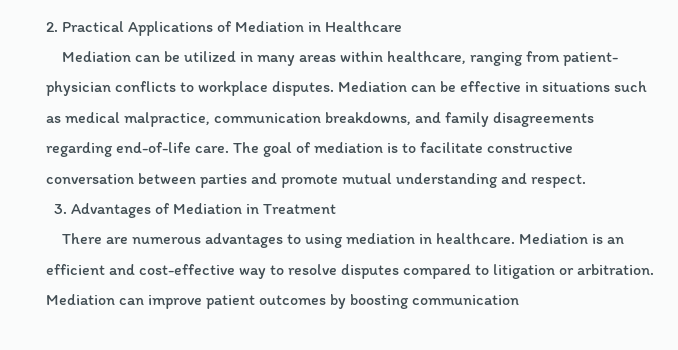2. Practical Applications of Mediation in Healthcare
    Mediation can be utilized in many areas within healthcare, ranging from patient-physician conflicts to workplace disputes. Mediation can be effective in situations such as medical malpractice, communication breakdowns, and family disagreements regarding end-of-life care. The goal of mediation is to facilitate constructive conversation between parties and promote mutual understanding and respect.
  3. Advantages of Mediation in Treatment
    There are numerous advantages to using mediation in healthcare. Mediation is an efficient and cost-effective way to resolve disputes compared to litigation or arbitration. Mediation can improve patient outcomes by boosting communication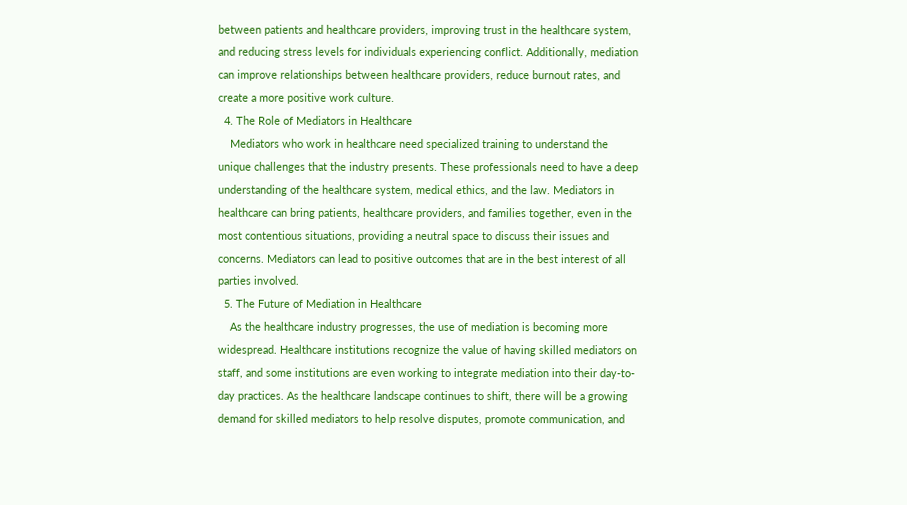between patients and healthcare providers, improving trust in the healthcare system, and reducing stress levels for individuals experiencing conflict. Additionally, mediation can improve relationships between healthcare providers, reduce burnout rates, and create a more positive work culture.
  4. The Role of Mediators in Healthcare
    Mediators who work in healthcare need specialized training to understand the unique challenges that the industry presents. These professionals need to have a deep understanding of the healthcare system, medical ethics, and the law. Mediators in healthcare can bring patients, healthcare providers, and families together, even in the most contentious situations, providing a neutral space to discuss their issues and concerns. Mediators can lead to positive outcomes that are in the best interest of all parties involved.
  5. The Future of Mediation in Healthcare
    As the healthcare industry progresses, the use of mediation is becoming more widespread. Healthcare institutions recognize the value of having skilled mediators on staff, and some institutions are even working to integrate mediation into their day-to-day practices. As the healthcare landscape continues to shift, there will be a growing demand for skilled mediators to help resolve disputes, promote communication, and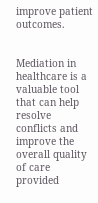improve patient outcomes.


Mediation in healthcare is a valuable tool that can help resolve conflicts and improve the overall quality of care provided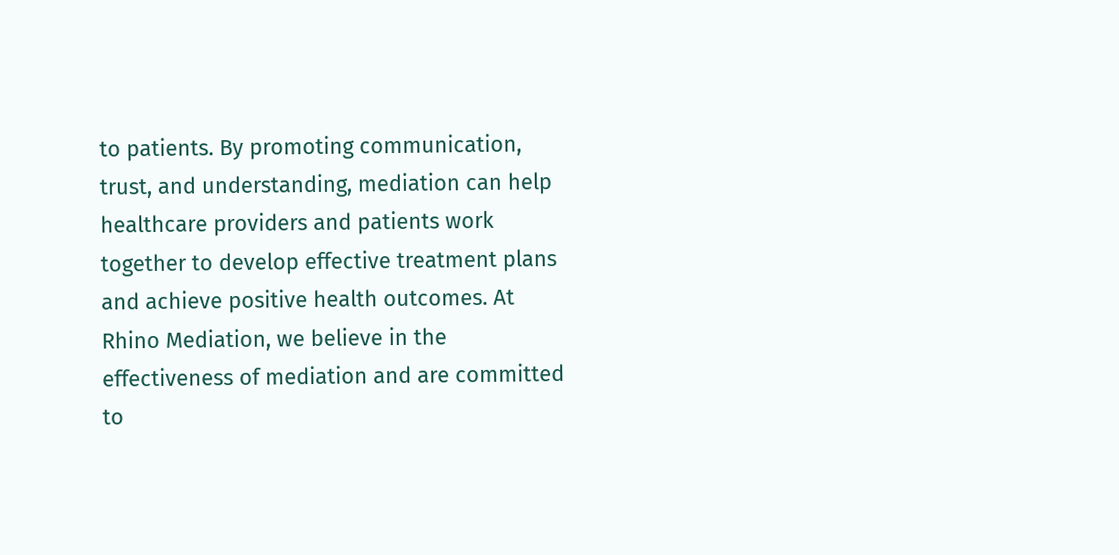to patients. By promoting communication, trust, and understanding, mediation can help healthcare providers and patients work together to develop effective treatment plans and achieve positive health outcomes. At Rhino Mediation, we believe in the effectiveness of mediation and are committed to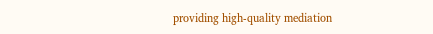providing high-quality mediation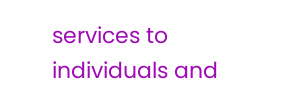services to individuals and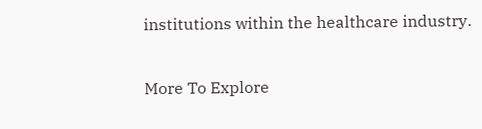institutions within the healthcare industry.

More To Explore